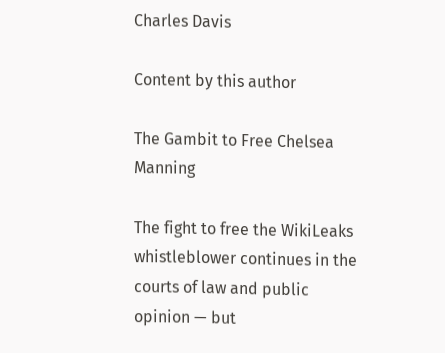Charles Davis

Content by this author

The Gambit to Free Chelsea Manning

The fight to free the WikiLeaks whistleblower continues in the courts of law and public opinion — but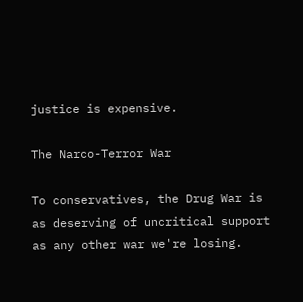justice is expensive.

The Narco-Terror War

To conservatives, the Drug War is as deserving of uncritical support as any other war we're losing.